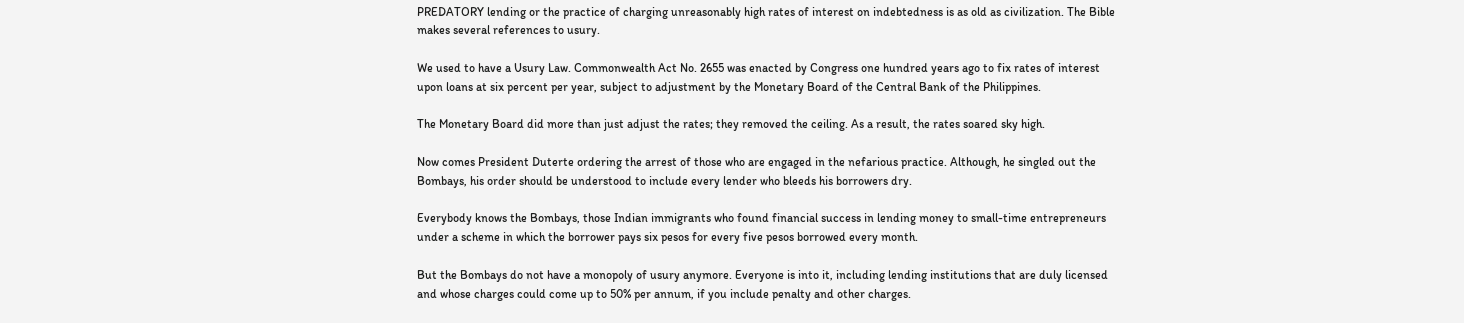PREDATORY lending or the practice of charging unreasonably high rates of interest on indebtedness is as old as civilization. The Bible makes several references to usury.

We used to have a Usury Law. Commonwealth Act No. 2655 was enacted by Congress one hundred years ago to fix rates of interest upon loans at six percent per year, subject to adjustment by the Monetary Board of the Central Bank of the Philippines.

The Monetary Board did more than just adjust the rates; they removed the ceiling. As a result, the rates soared sky high.

Now comes President Duterte ordering the arrest of those who are engaged in the nefarious practice. Although, he singled out the Bombays, his order should be understood to include every lender who bleeds his borrowers dry.

Everybody knows the Bombays, those Indian immigrants who found financial success in lending money to small-time entrepreneurs under a scheme in which the borrower pays six pesos for every five pesos borrowed every month.

But the Bombays do not have a monopoly of usury anymore. Everyone is into it, including lending institutions that are duly licensed and whose charges could come up to 50% per annum, if you include penalty and other charges.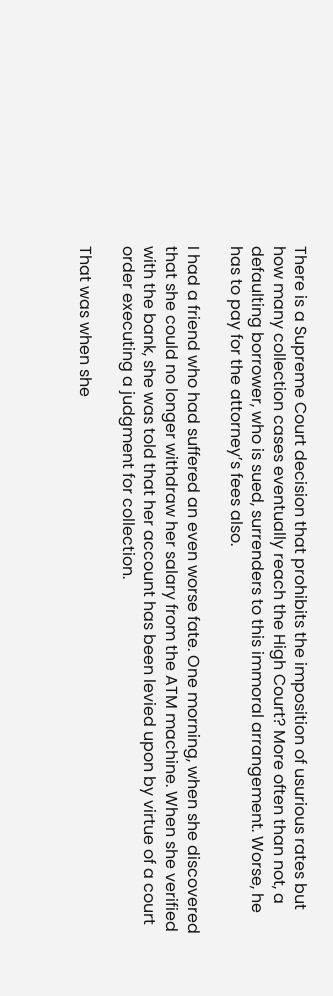There is a Supreme Court decision that prohibits the imposition of usurious rates but how many collection cases eventually reach the High Court? More often than not, a defaulting borrower, who is sued, surrenders to this immoral arrangement. Worse, he has to pay for the attorney’s fees also.

I had a friend who had suffered an even worse fate. One morning, when she discovered that she could no longer withdraw her salary from the ATM machine. When she verified with the bank, she was told that her account has been levied upon by virtue of a court order executing a judgment for collection.

That was when she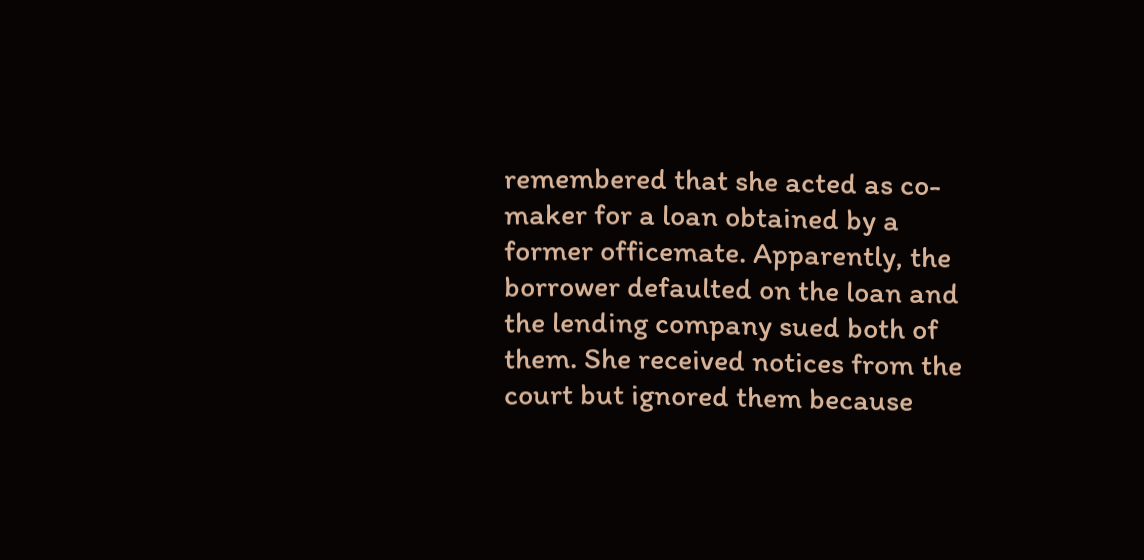remembered that she acted as co-maker for a loan obtained by a former officemate. Apparently, the borrower defaulted on the loan and the lending company sued both of them. She received notices from the court but ignored them because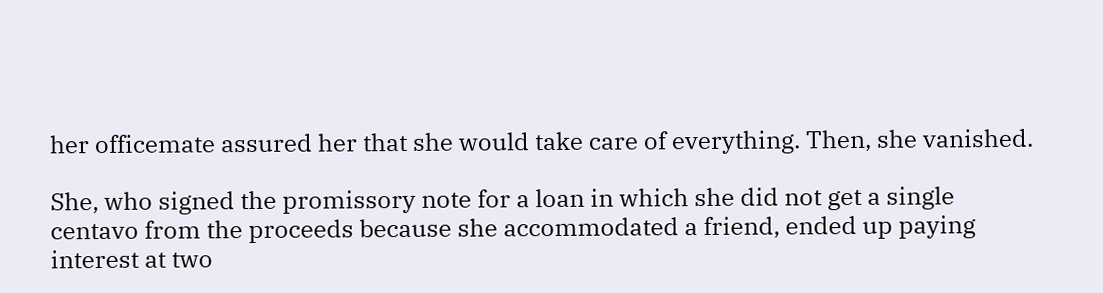her officemate assured her that she would take care of everything. Then, she vanished.

She, who signed the promissory note for a loan in which she did not get a single centavo from the proceeds because she accommodated a friend, ended up paying interest at two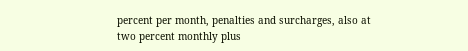percent per month, penalties and surcharges, also at two percent monthly plus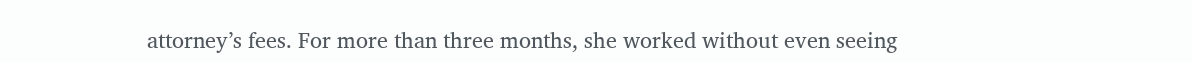attorney’s fees. For more than three months, she worked without even seeing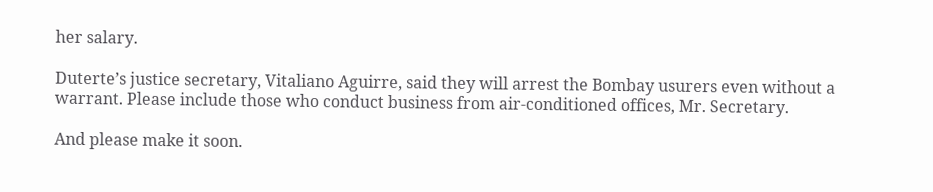her salary.

Duterte’s justice secretary, Vitaliano Aguirre, said they will arrest the Bombay usurers even without a warrant. Please include those who conduct business from air-conditioned offices, Mr. Secretary.

And please make it soon.